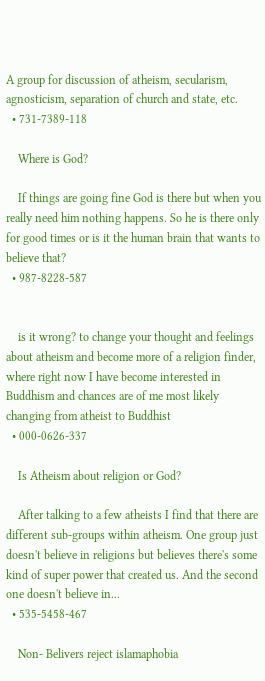A group for discussion of atheism, secularism, agnosticism, separation of church and state, etc.
  • 731-7389-118

    Where is God?

    If things are going fine God is there but when you really need him nothing happens. So he is there only for good times or is it the human brain that wants to believe that?
  • 987-8228-587


    is it wrong? to change your thought and feelings about atheism and become more of a religion finder, where right now I have become interested in Buddhism and chances are of me most likely changing from atheist to Buddhist
  • 000-0626-337

    Is Atheism about religion or God?

    After talking to a few atheists I find that there are different sub-groups within atheism. One group just doesn't believe in religions but believes there's some kind of super power that created us. And the second one doesn't believe in...
  • 535-5458-467

    Non- Belivers reject islamaphobia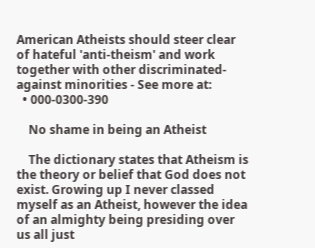American Atheists should steer clear of hateful 'anti-theism' and work together with other discriminated-against minorities - See more at:
  • 000-0300-390

    No shame in being an Atheist

    The dictionary states that Atheism is the theory or belief that God does not exist. Growing up I never classed myself as an Atheist, however the idea of an almighty being presiding over us all just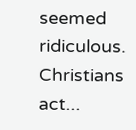seemed ridiculous. Christians act...